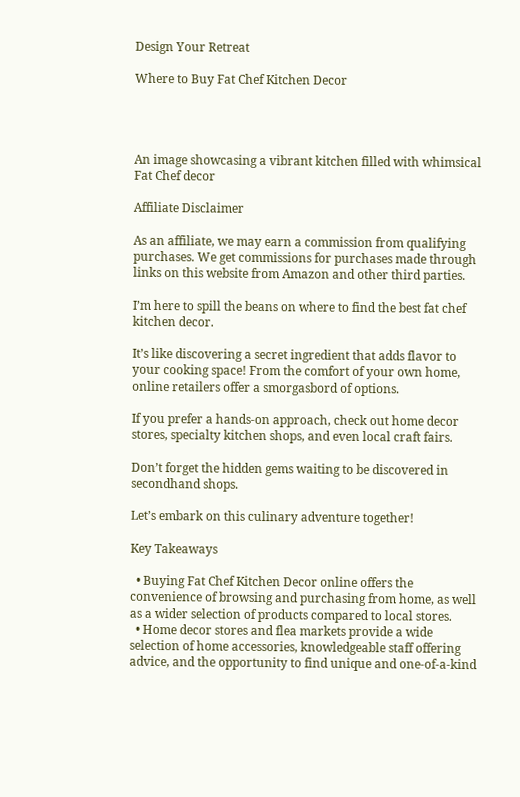Design Your Retreat

Where to Buy Fat Chef Kitchen Decor




An image showcasing a vibrant kitchen filled with whimsical Fat Chef decor

Affiliate Disclaimer

As an affiliate, we may earn a commission from qualifying purchases. We get commissions for purchases made through links on this website from Amazon and other third parties.

I’m here to spill the beans on where to find the best fat chef kitchen decor.

It’s like discovering a secret ingredient that adds flavor to your cooking space! From the comfort of your own home, online retailers offer a smorgasbord of options.

If you prefer a hands-on approach, check out home decor stores, specialty kitchen shops, and even local craft fairs.

Don’t forget the hidden gems waiting to be discovered in secondhand shops.

Let’s embark on this culinary adventure together!

Key Takeaways

  • Buying Fat Chef Kitchen Decor online offers the convenience of browsing and purchasing from home, as well as a wider selection of products compared to local stores.
  • Home decor stores and flea markets provide a wide selection of home accessories, knowledgeable staff offering advice, and the opportunity to find unique and one-of-a-kind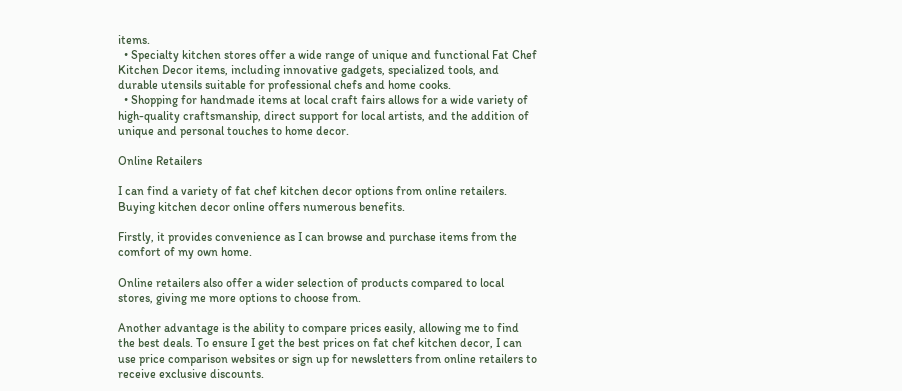items.
  • Specialty kitchen stores offer a wide range of unique and functional Fat Chef Kitchen Decor items, including innovative gadgets, specialized tools, and durable utensils suitable for professional chefs and home cooks.
  • Shopping for handmade items at local craft fairs allows for a wide variety of high-quality craftsmanship, direct support for local artists, and the addition of unique and personal touches to home decor.

Online Retailers

I can find a variety of fat chef kitchen decor options from online retailers. Buying kitchen decor online offers numerous benefits.

Firstly, it provides convenience as I can browse and purchase items from the comfort of my own home.

Online retailers also offer a wider selection of products compared to local stores, giving me more options to choose from.

Another advantage is the ability to compare prices easily, allowing me to find the best deals. To ensure I get the best prices on fat chef kitchen decor, I can use price comparison websites or sign up for newsletters from online retailers to receive exclusive discounts.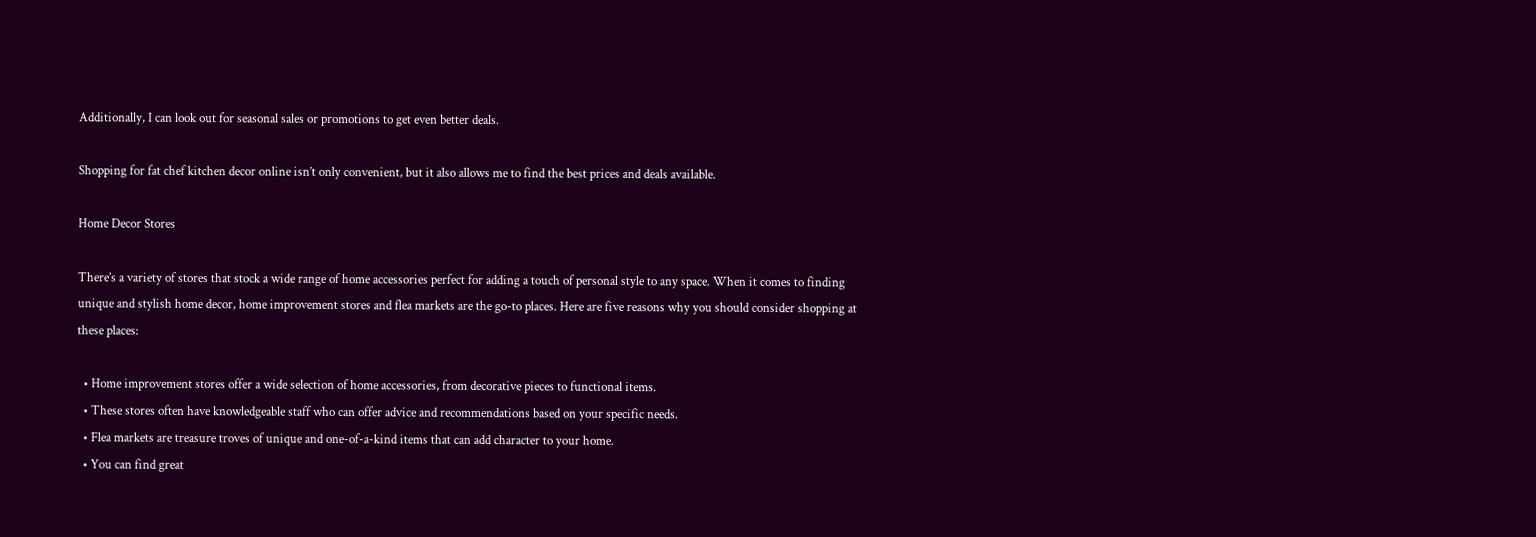Additionally, I can look out for seasonal sales or promotions to get even better deals.

Shopping for fat chef kitchen decor online isn’t only convenient, but it also allows me to find the best prices and deals available.

Home Decor Stores

There’s a variety of stores that stock a wide range of home accessories perfect for adding a touch of personal style to any space. When it comes to finding unique and stylish home decor, home improvement stores and flea markets are the go-to places. Here are five reasons why you should consider shopping at these places:

  • Home improvement stores offer a wide selection of home accessories, from decorative pieces to functional items.
  • These stores often have knowledgeable staff who can offer advice and recommendations based on your specific needs.
  • Flea markets are treasure troves of unique and one-of-a-kind items that can add character to your home.
  • You can find great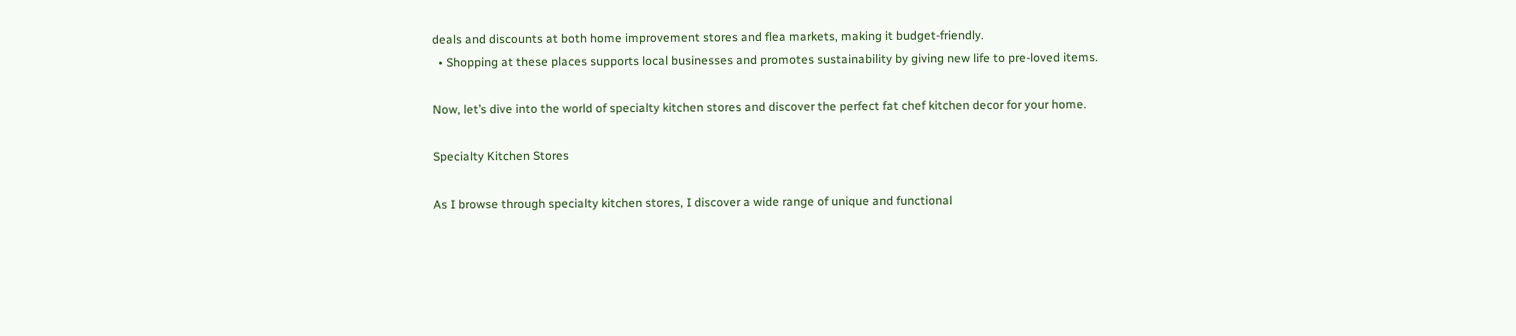deals and discounts at both home improvement stores and flea markets, making it budget-friendly.
  • Shopping at these places supports local businesses and promotes sustainability by giving new life to pre-loved items.

Now, let’s dive into the world of specialty kitchen stores and discover the perfect fat chef kitchen decor for your home.

Specialty Kitchen Stores

As I browse through specialty kitchen stores, I discover a wide range of unique and functional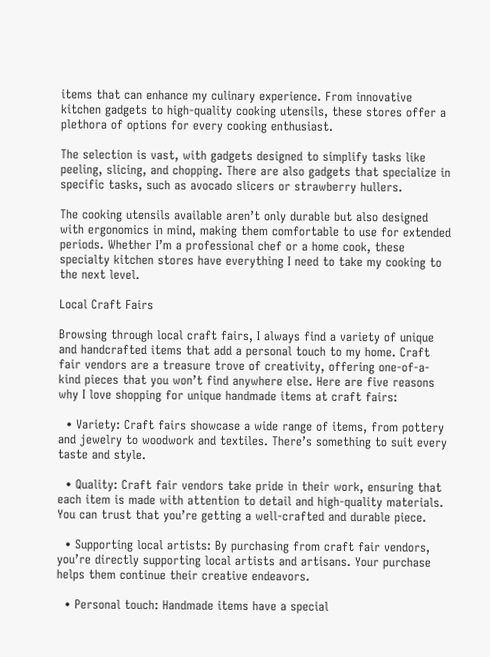items that can enhance my culinary experience. From innovative kitchen gadgets to high-quality cooking utensils, these stores offer a plethora of options for every cooking enthusiast.

The selection is vast, with gadgets designed to simplify tasks like peeling, slicing, and chopping. There are also gadgets that specialize in specific tasks, such as avocado slicers or strawberry hullers.

The cooking utensils available aren’t only durable but also designed with ergonomics in mind, making them comfortable to use for extended periods. Whether I’m a professional chef or a home cook, these specialty kitchen stores have everything I need to take my cooking to the next level.

Local Craft Fairs

Browsing through local craft fairs, I always find a variety of unique and handcrafted items that add a personal touch to my home. Craft fair vendors are a treasure trove of creativity, offering one-of-a-kind pieces that you won’t find anywhere else. Here are five reasons why I love shopping for unique handmade items at craft fairs:

  • Variety: Craft fairs showcase a wide range of items, from pottery and jewelry to woodwork and textiles. There’s something to suit every taste and style.

  • Quality: Craft fair vendors take pride in their work, ensuring that each item is made with attention to detail and high-quality materials. You can trust that you’re getting a well-crafted and durable piece.

  • Supporting local artists: By purchasing from craft fair vendors, you’re directly supporting local artists and artisans. Your purchase helps them continue their creative endeavors.

  • Personal touch: Handmade items have a special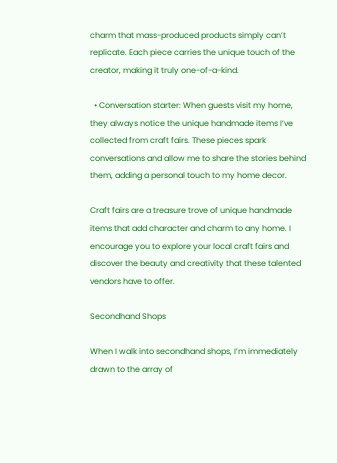charm that mass-produced products simply can’t replicate. Each piece carries the unique touch of the creator, making it truly one-of-a-kind.

  • Conversation starter: When guests visit my home, they always notice the unique handmade items I’ve collected from craft fairs. These pieces spark conversations and allow me to share the stories behind them, adding a personal touch to my home decor.

Craft fairs are a treasure trove of unique handmade items that add character and charm to any home. I encourage you to explore your local craft fairs and discover the beauty and creativity that these talented vendors have to offer.

Secondhand Shops

When I walk into secondhand shops, I’m immediately drawn to the array of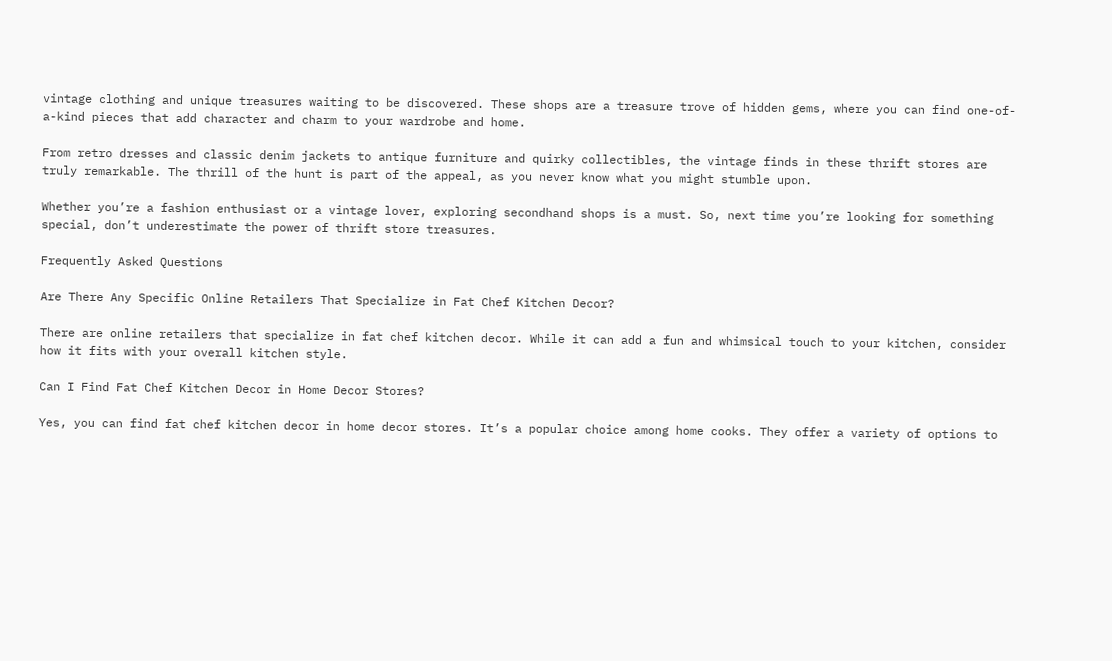vintage clothing and unique treasures waiting to be discovered. These shops are a treasure trove of hidden gems, where you can find one-of-a-kind pieces that add character and charm to your wardrobe and home.

From retro dresses and classic denim jackets to antique furniture and quirky collectibles, the vintage finds in these thrift stores are truly remarkable. The thrill of the hunt is part of the appeal, as you never know what you might stumble upon.

Whether you’re a fashion enthusiast or a vintage lover, exploring secondhand shops is a must. So, next time you’re looking for something special, don’t underestimate the power of thrift store treasures.

Frequently Asked Questions

Are There Any Specific Online Retailers That Specialize in Fat Chef Kitchen Decor?

There are online retailers that specialize in fat chef kitchen decor. While it can add a fun and whimsical touch to your kitchen, consider how it fits with your overall kitchen style.

Can I Find Fat Chef Kitchen Decor in Home Decor Stores?

Yes, you can find fat chef kitchen decor in home decor stores. It’s a popular choice among home cooks. They offer a variety of options to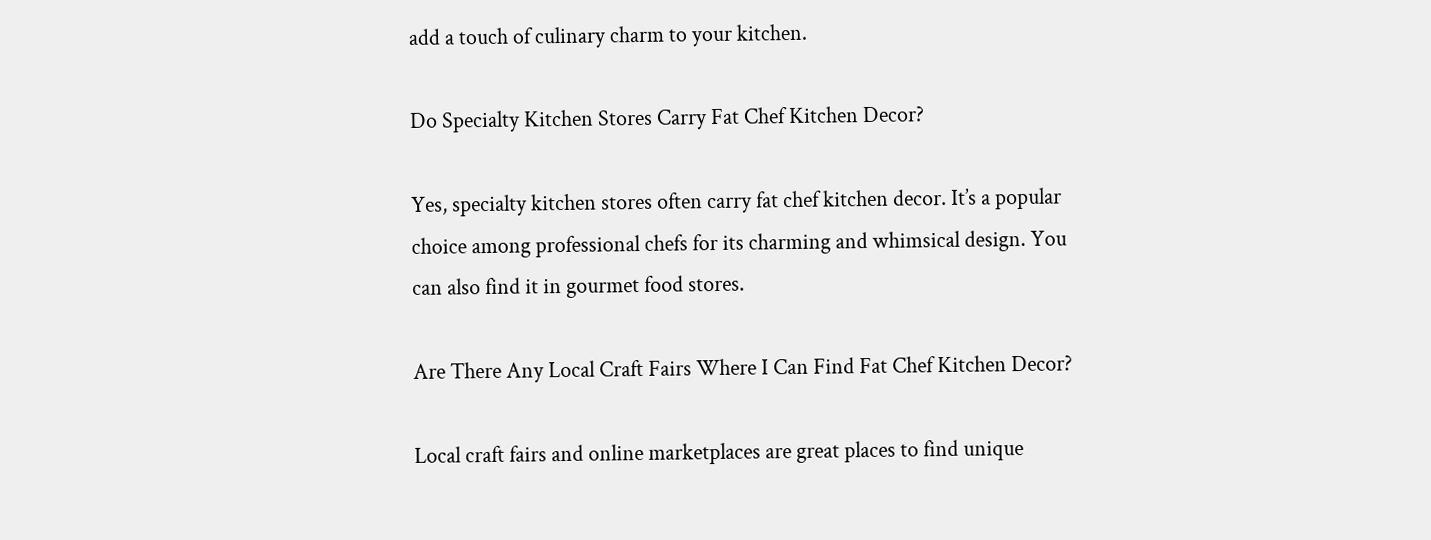add a touch of culinary charm to your kitchen.

Do Specialty Kitchen Stores Carry Fat Chef Kitchen Decor?

Yes, specialty kitchen stores often carry fat chef kitchen decor. It’s a popular choice among professional chefs for its charming and whimsical design. You can also find it in gourmet food stores.

Are There Any Local Craft Fairs Where I Can Find Fat Chef Kitchen Decor?

Local craft fairs and online marketplaces are great places to find unique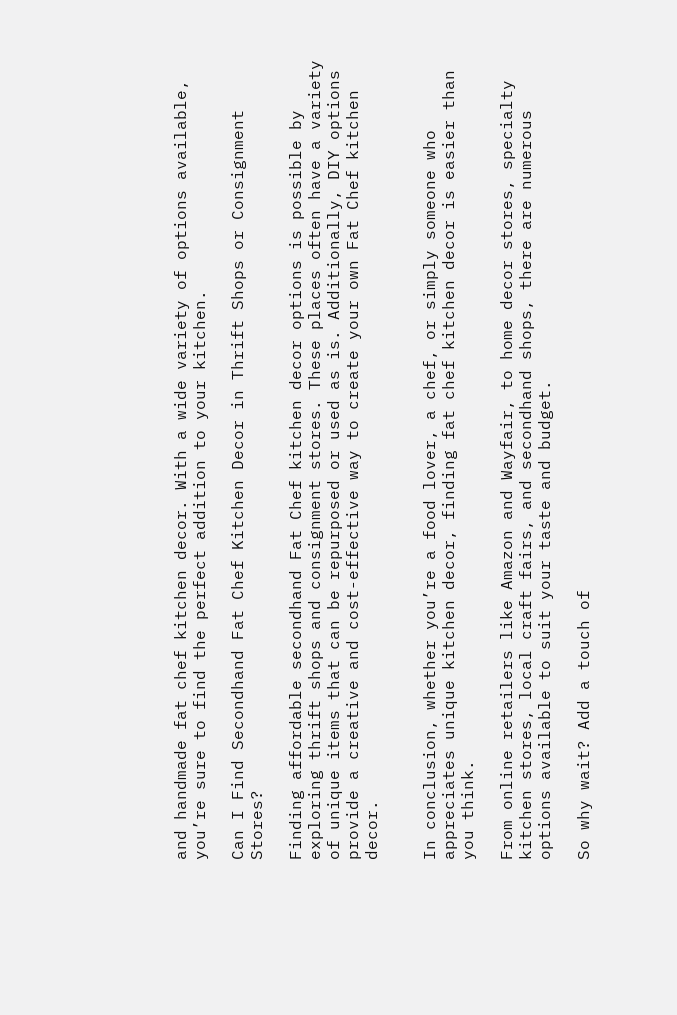and handmade fat chef kitchen decor. With a wide variety of options available, you’re sure to find the perfect addition to your kitchen.

Can I Find Secondhand Fat Chef Kitchen Decor in Thrift Shops or Consignment Stores?

Finding affordable secondhand Fat Chef kitchen decor options is possible by exploring thrift shops and consignment stores. These places often have a variety of unique items that can be repurposed or used as is. Additionally, DIY options provide a creative and cost-effective way to create your own Fat Chef kitchen decor.


In conclusion, whether you’re a food lover, a chef, or simply someone who appreciates unique kitchen decor, finding fat chef kitchen decor is easier than you think.

From online retailers like Amazon and Wayfair, to home decor stores, specialty kitchen stores, local craft fairs, and secondhand shops, there are numerous options available to suit your taste and budget.

So why wait? Add a touch of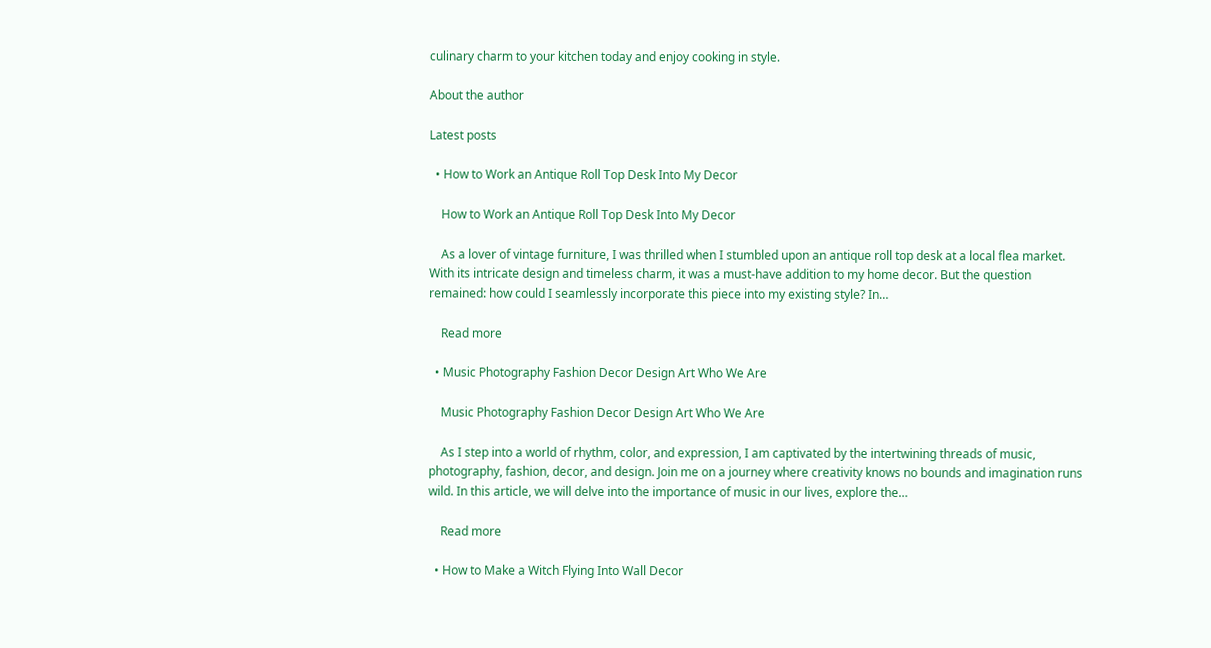culinary charm to your kitchen today and enjoy cooking in style.

About the author

Latest posts

  • How to Work an Antique Roll Top Desk Into My Decor

    How to Work an Antique Roll Top Desk Into My Decor

    As a lover of vintage furniture, I was thrilled when I stumbled upon an antique roll top desk at a local flea market. With its intricate design and timeless charm, it was a must-have addition to my home decor. But the question remained: how could I seamlessly incorporate this piece into my existing style? In…

    Read more

  • Music Photography Fashion Decor Design Art Who We Are

    Music Photography Fashion Decor Design Art Who We Are

    As I step into a world of rhythm, color, and expression, I am captivated by the intertwining threads of music, photography, fashion, decor, and design. Join me on a journey where creativity knows no bounds and imagination runs wild. In this article, we will delve into the importance of music in our lives, explore the…

    Read more

  • How to Make a Witch Flying Into Wall Decor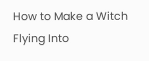How to Make a Witch Flying Into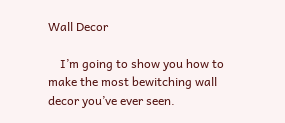Wall Decor

    I’m going to show you how to make the most bewitching wall decor you’ve ever seen.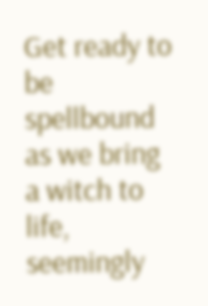Get ready to be spellbound as we bring a witch to life, seemingly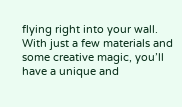flying right into your wall. With just a few materials and some creative magic, you’ll have a unique and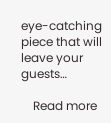eye-catching piece that will leave your guests…

    Read more